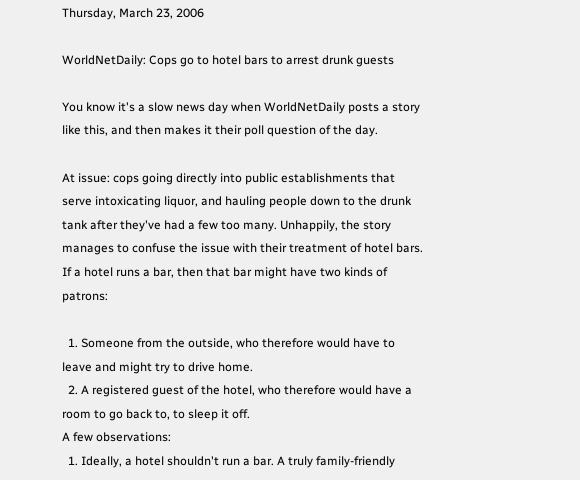Thursday, March 23, 2006

WorldNetDaily: Cops go to hotel bars to arrest drunk guests

You know it's a slow news day when WorldNetDaily posts a story like this, and then makes it their poll question of the day.

At issue: cops going directly into public establishments that serve intoxicating liquor, and hauling people down to the drunk tank after they've had a few too many. Unhappily, the story manages to confuse the issue with their treatment of hotel bars. If a hotel runs a bar, then that bar might have two kinds of patrons:

  1. Someone from the outside, who therefore would have to leave and might try to drive home.
  2. A registered guest of the hotel, who therefore would have a room to go back to, to sleep it off.
A few observations:
  1. Ideally, a hotel shouldn't run a bar. A truly family-friendly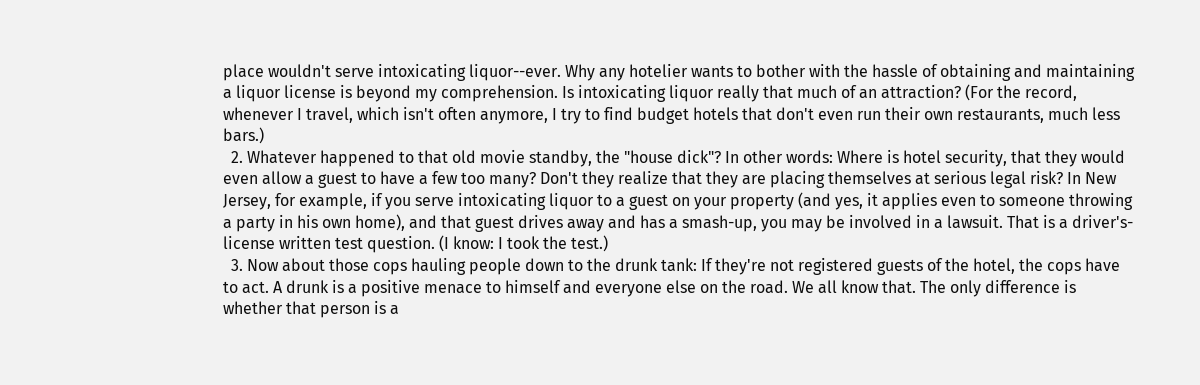place wouldn't serve intoxicating liquor--ever. Why any hotelier wants to bother with the hassle of obtaining and maintaining a liquor license is beyond my comprehension. Is intoxicating liquor really that much of an attraction? (For the record, whenever I travel, which isn't often anymore, I try to find budget hotels that don't even run their own restaurants, much less bars.)
  2. Whatever happened to that old movie standby, the "house dick"? In other words: Where is hotel security, that they would even allow a guest to have a few too many? Don't they realize that they are placing themselves at serious legal risk? In New Jersey, for example, if you serve intoxicating liquor to a guest on your property (and yes, it applies even to someone throwing a party in his own home), and that guest drives away and has a smash-up, you may be involved in a lawsuit. That is a driver's-license written test question. (I know: I took the test.)
  3. Now about those cops hauling people down to the drunk tank: If they're not registered guests of the hotel, the cops have to act. A drunk is a positive menace to himself and everyone else on the road. We all know that. The only difference is whether that person is a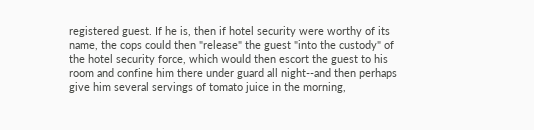registered guest. If he is, then if hotel security were worthy of its name, the cops could then "release" the guest "into the custody" of the hotel security force, which would then escort the guest to his room and confine him there under guard all night--and then perhaps give him several servings of tomato juice in the morning,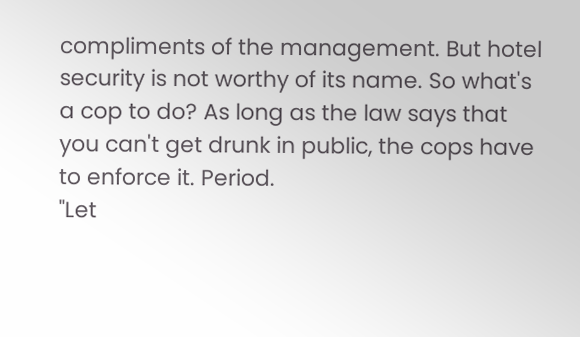compliments of the management. But hotel security is not worthy of its name. So what's a cop to do? As long as the law says that you can't get drunk in public, the cops have to enforce it. Period.
"Let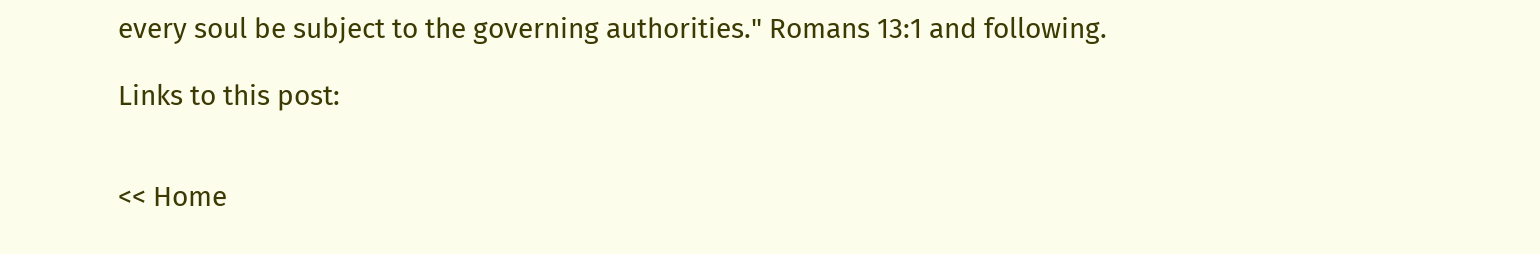every soul be subject to the governing authorities." Romans 13:1 and following.

Links to this post:


<< Home